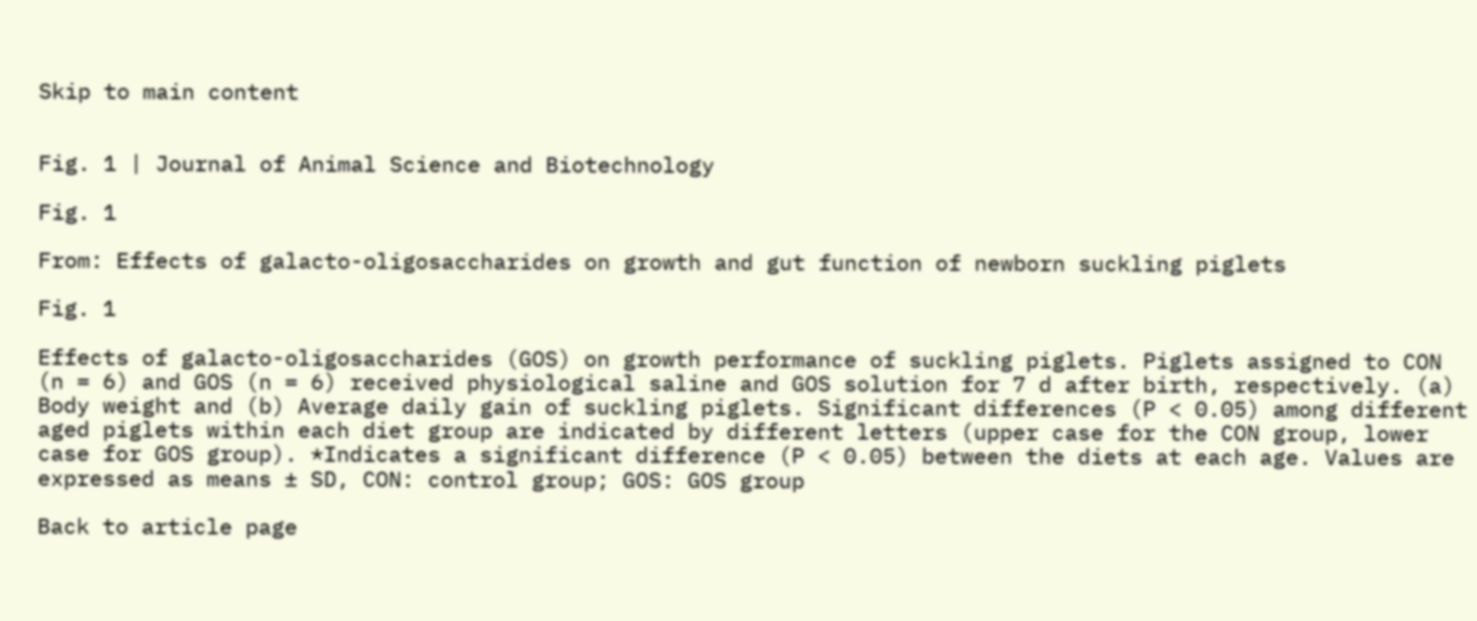Skip to main content


Fig. 1 | Journal of Animal Science and Biotechnology

Fig. 1

From: Effects of galacto-oligosaccharides on growth and gut function of newborn suckling piglets

Fig. 1

Effects of galacto-oligosaccharides (GOS) on growth performance of suckling piglets. Piglets assigned to CON (n = 6) and GOS (n = 6) received physiological saline and GOS solution for 7 d after birth, respectively. (a) Body weight and (b) Average daily gain of suckling piglets. Significant differences (P < 0.05) among different aged piglets within each diet group are indicated by different letters (upper case for the CON group, lower case for GOS group). *Indicates a significant difference (P < 0.05) between the diets at each age. Values are expressed as means ± SD, CON: control group; GOS: GOS group

Back to article page